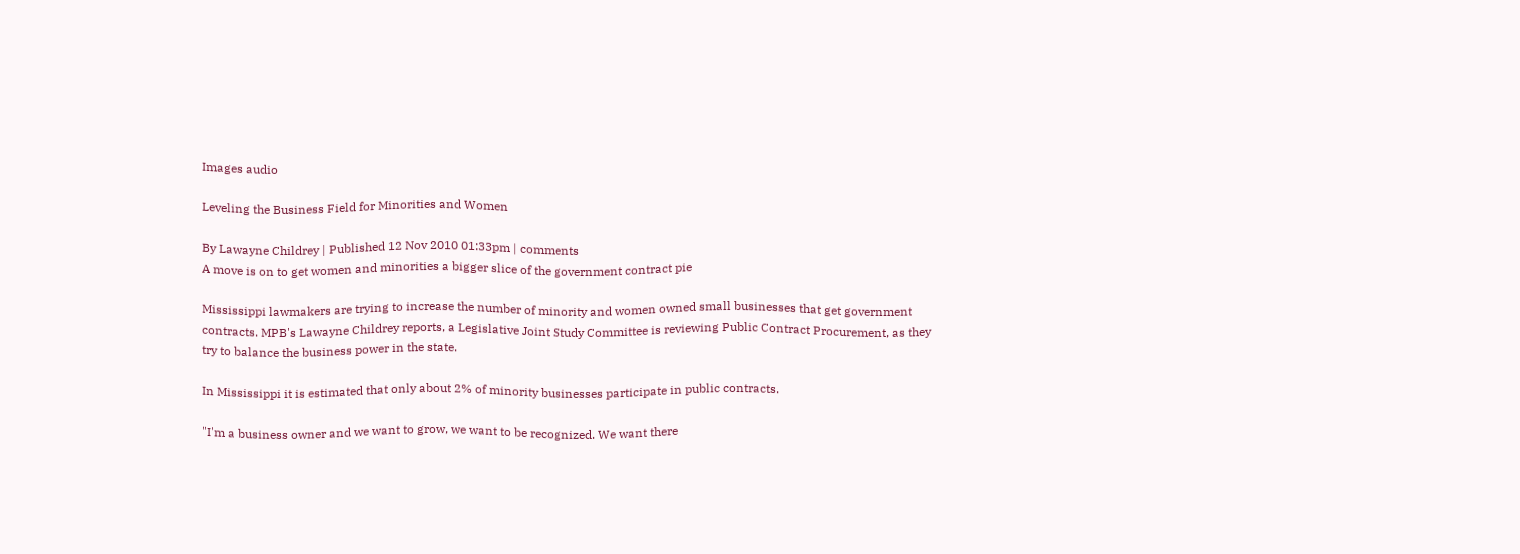Images audio

Leveling the Business Field for Minorities and Women

By Lawayne Childrey | Published 12 Nov 2010 01:33pm | comments
A move is on to get women and minorities a bigger slice of the government contract pie

Mississippi lawmakers are trying to increase the number of minority and women owned small businesses that get government contracts. MPB's Lawayne Childrey reports, a Legislative Joint Study Committee is reviewing Public Contract Procurement, as they try to balance the business power in the state.

In Mississippi it is estimated that only about 2% of minority businesses participate in public contracts.

"I'm a business owner and we want to grow, we want to be recognized. We want there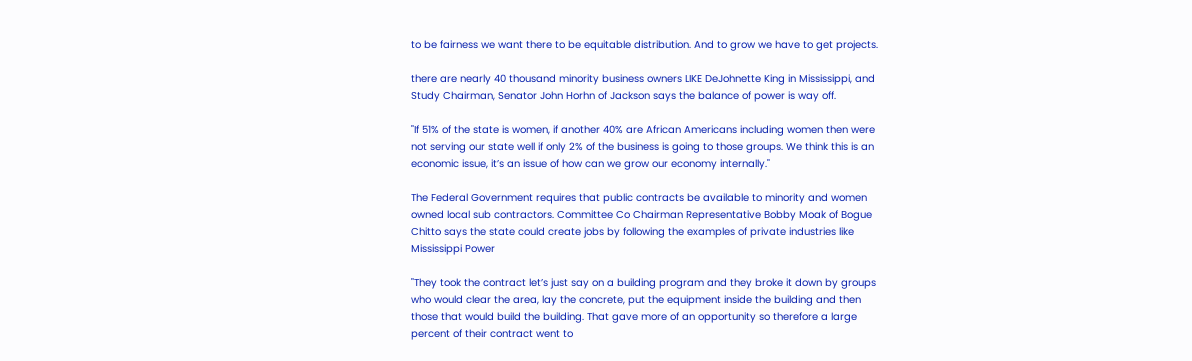to be fairness we want there to be equitable distribution. And to grow we have to get projects.

there are nearly 40 thousand minority business owners LIKE DeJohnette King in Mississippi, and Study Chairman, Senator John Horhn of Jackson says the balance of power is way off.

"If 51% of the state is women, if another 40% are African Americans including women then were not serving our state well if only 2% of the business is going to those groups. We think this is an economic issue, it’s an issue of how can we grow our economy internally."

The Federal Government requires that public contracts be available to minority and women owned local sub contractors. Committee Co Chairman Representative Bobby Moak of Bogue Chitto says the state could create jobs by following the examples of private industries like Mississippi Power

"They took the contract let’s just say on a building program and they broke it down by groups who would clear the area, lay the concrete, put the equipment inside the building and then those that would build the building. That gave more of an opportunity so therefore a large percent of their contract went to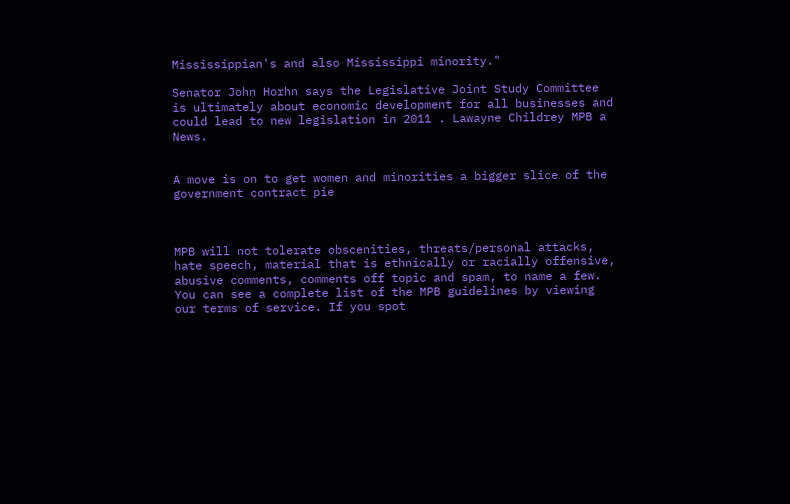Mississippian's and also Mississippi minority."

Senator John Horhn says the Legislative Joint Study Committee is ultimately about economic development for all businesses and could lead to new legislation in 2011 . Lawayne Childrey MPB a News.


A move is on to get women and minorities a bigger slice of the government contract pie



MPB will not tolerate obscenities, threats/personal attacks, hate speech, material that is ethnically or racially offensive, abusive comments, comments off topic and spam, to name a few. You can see a complete list of the MPB guidelines by viewing our terms of service. If you spot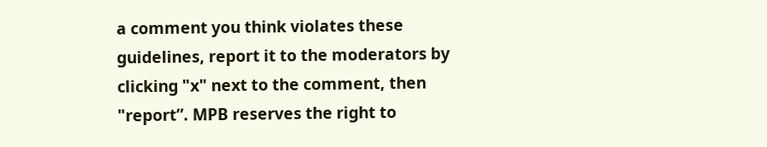a comment you think violates these guidelines, report it to the moderators by clicking "x" next to the comment, then "report”. MPB reserves the right to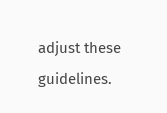adjust these guidelines.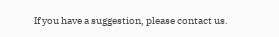If you have a suggestion, please contact us.